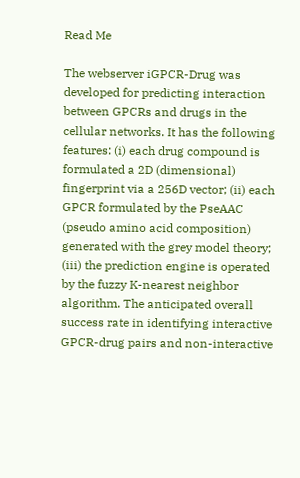Read Me

The webserver iGPCR-Drug was developed for predicting interaction between GPCRs and drugs in the cellular networks. It has the following features: (i) each drug compound is formulated a 2D (dimensional) fingerprint via a 256D vector; (ii) each GPCR formulated by the PseAAC (pseudo amino acid composition) generated with the grey model theory; (iii) the prediction engine is operated by the fuzzy K-nearest neighbor algorithm. The anticipated overall success rate in identifying interactive GPCR-drug pairs and non-interactive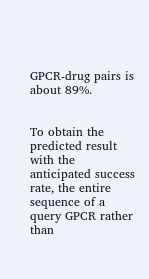GPCR-drug pairs is about 89%.


To obtain the predicted result with the anticipated success rate, the entire sequence of a query GPCR rather than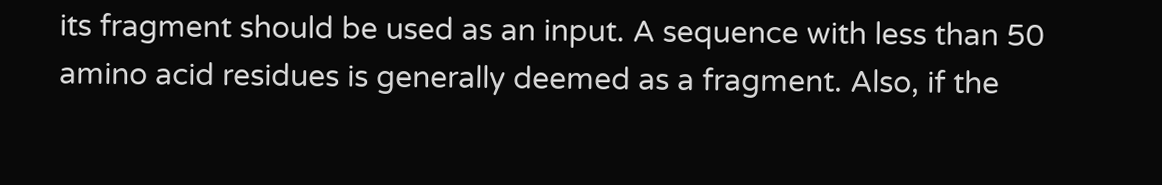its fragment should be used as an input. A sequence with less than 50 amino acid residues is generally deemed as a fragment. Also, if the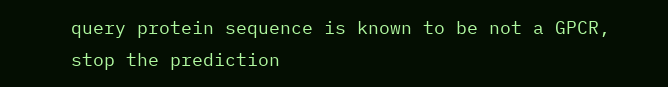query protein sequence is known to be not a GPCR, stop the prediction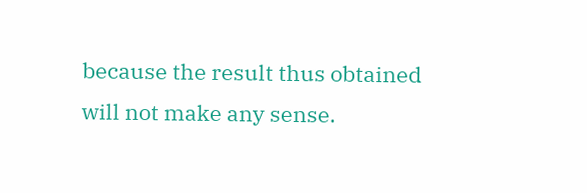because the result thus obtained will not make any sense.